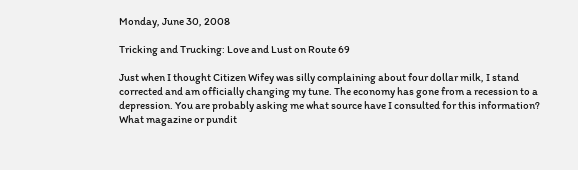Monday, June 30, 2008

Tricking and Trucking: Love and Lust on Route 69

Just when I thought Citizen Wifey was silly complaining about four dollar milk, I stand corrected and am officially changing my tune. The economy has gone from a recession to a depression. You are probably asking me what source have I consulted for this information? What magazine or pundit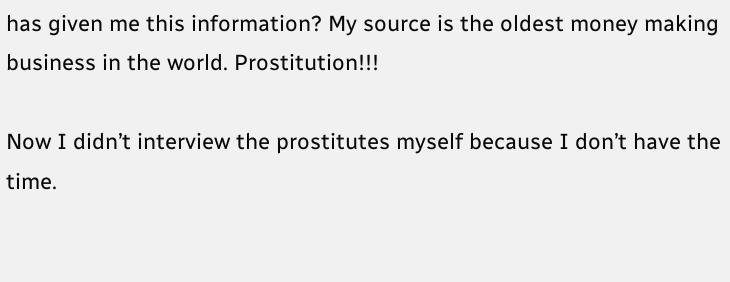has given me this information? My source is the oldest money making business in the world. Prostitution!!!

Now I didn’t interview the prostitutes myself because I don’t have the time.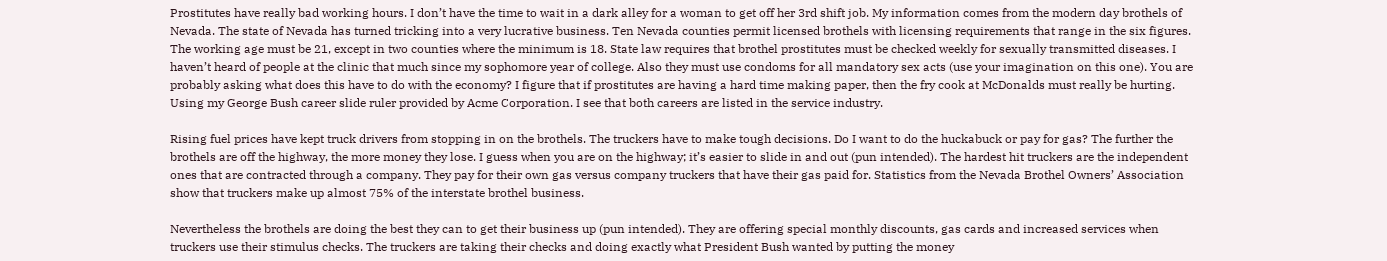Prostitutes have really bad working hours. I don’t have the time to wait in a dark alley for a woman to get off her 3rd shift job. My information comes from the modern day brothels of Nevada. The state of Nevada has turned tricking into a very lucrative business. Ten Nevada counties permit licensed brothels with licensing requirements that range in the six figures. The working age must be 21, except in two counties where the minimum is 18. State law requires that brothel prostitutes must be checked weekly for sexually transmitted diseases. I haven’t heard of people at the clinic that much since my sophomore year of college. Also they must use condoms for all mandatory sex acts (use your imagination on this one). You are probably asking what does this have to do with the economy? I figure that if prostitutes are having a hard time making paper, then the fry cook at McDonalds must really be hurting. Using my George Bush career slide ruler provided by Acme Corporation. I see that both careers are listed in the service industry.

Rising fuel prices have kept truck drivers from stopping in on the brothels. The truckers have to make tough decisions. Do I want to do the huckabuck or pay for gas? The further the brothels are off the highway, the more money they lose. I guess when you are on the highway; it’s easier to slide in and out (pun intended). The hardest hit truckers are the independent ones that are contracted through a company. They pay for their own gas versus company truckers that have their gas paid for. Statistics from the Nevada Brothel Owners’ Association show that truckers make up almost 75% of the interstate brothel business.

Nevertheless the brothels are doing the best they can to get their business up (pun intended). They are offering special monthly discounts, gas cards and increased services when truckers use their stimulus checks. The truckers are taking their checks and doing exactly what President Bush wanted by putting the money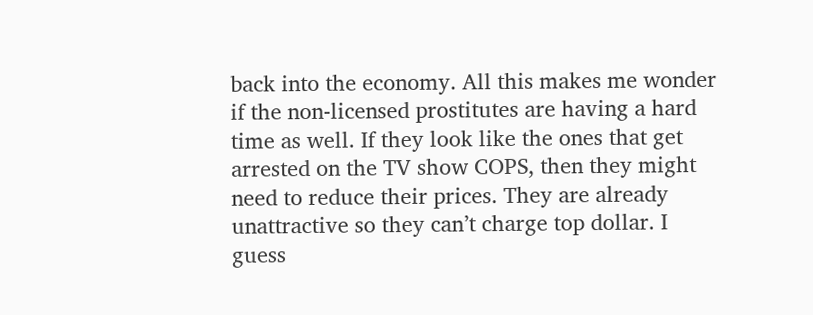back into the economy. All this makes me wonder if the non-licensed prostitutes are having a hard time as well. If they look like the ones that get arrested on the TV show COPS, then they might need to reduce their prices. They are already unattractive so they can’t charge top dollar. I guess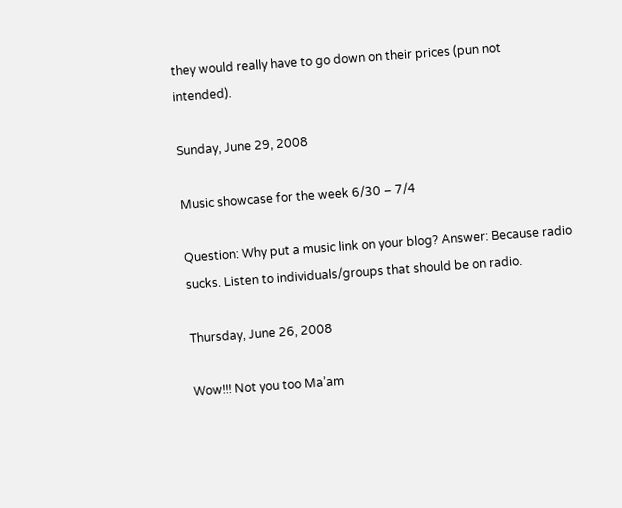they would really have to go down on their prices (pun not intended).

Sunday, June 29, 2008

Music showcase for the week 6/30 – 7/4

Question: Why put a music link on your blog? Answer: Because radio sucks. Listen to individuals/groups that should be on radio.

Thursday, June 26, 2008

Wow!!! Not you too Ma’am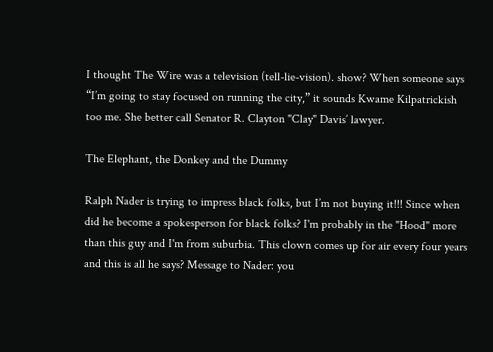I thought The Wire was a television (tell-lie-vision). show? When someone says “I’m going to stay focused on running the city,” it sounds Kwame Kilpatrickish too me. She better call Senator R. Clayton "Clay" Davis’ lawyer.

The Elephant, the Donkey and the Dummy

Ralph Nader is trying to impress black folks, but I’m not buying it!!! Since when did he become a spokesperson for black folks? I'm probably in the "Hood" more than this guy and I'm from suburbia. This clown comes up for air every four years and this is all he says? Message to Nader: you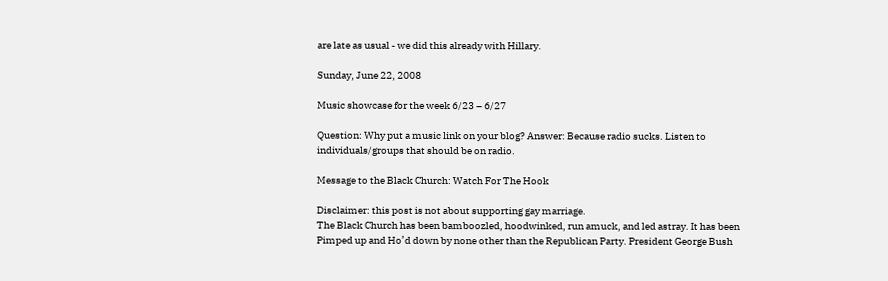are late as usual - we did this already with Hillary.

Sunday, June 22, 2008

Music showcase for the week 6/23 – 6/27

Question: Why put a music link on your blog? Answer: Because radio sucks. Listen to individuals/groups that should be on radio.

Message to the Black Church: Watch For The Hook

Disclaimer: this post is not about supporting gay marriage.
The Black Church has been bamboozled, hoodwinked, run amuck, and led astray. It has been Pimped up and Ho’d down by none other than the Republican Party. President George Bush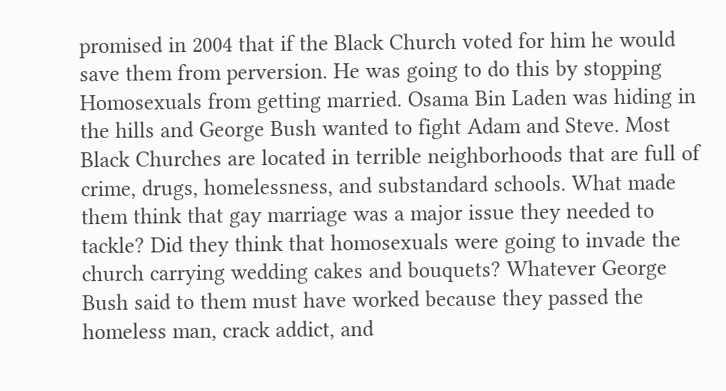promised in 2004 that if the Black Church voted for him he would save them from perversion. He was going to do this by stopping Homosexuals from getting married. Osama Bin Laden was hiding in the hills and George Bush wanted to fight Adam and Steve. Most Black Churches are located in terrible neighborhoods that are full of crime, drugs, homelessness, and substandard schools. What made them think that gay marriage was a major issue they needed to tackle? Did they think that homosexuals were going to invade the church carrying wedding cakes and bouquets? Whatever George Bush said to them must have worked because they passed the homeless man, crack addict, and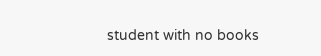student with no books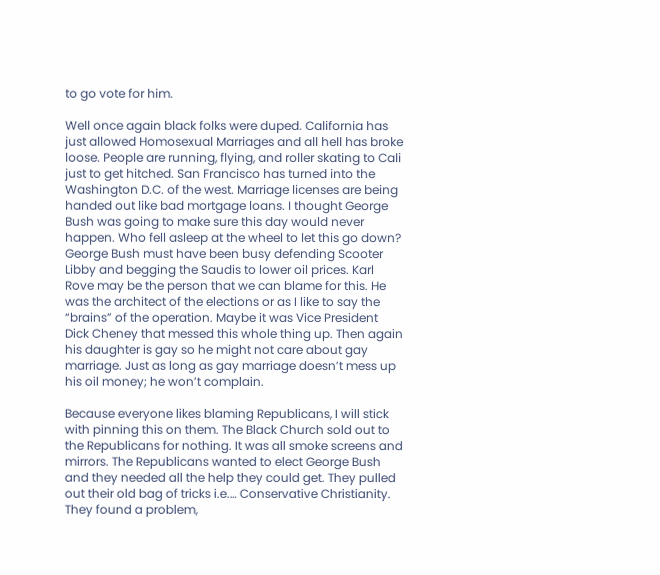to go vote for him.

Well once again black folks were duped. California has just allowed Homosexual Marriages and all hell has broke loose. People are running, flying, and roller skating to Cali just to get hitched. San Francisco has turned into the Washington D.C. of the west. Marriage licenses are being handed out like bad mortgage loans. I thought George Bush was going to make sure this day would never happen. Who fell asleep at the wheel to let this go down? George Bush must have been busy defending Scooter Libby and begging the Saudis to lower oil prices. Karl Rove may be the person that we can blame for this. He was the architect of the elections or as I like to say the “brains” of the operation. Maybe it was Vice President Dick Cheney that messed this whole thing up. Then again his daughter is gay so he might not care about gay marriage. Just as long as gay marriage doesn’t mess up his oil money; he won’t complain.

Because everyone likes blaming Republicans, I will stick with pinning this on them. The Black Church sold out to the Republicans for nothing. It was all smoke screens and mirrors. The Republicans wanted to elect George Bush and they needed all the help they could get. They pulled out their old bag of tricks i.e.… Conservative Christianity. They found a problem,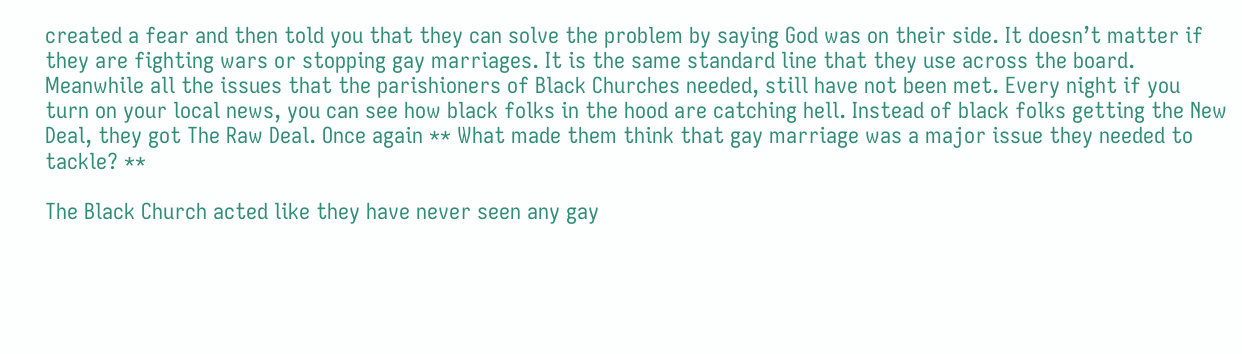created a fear and then told you that they can solve the problem by saying God was on their side. It doesn’t matter if they are fighting wars or stopping gay marriages. It is the same standard line that they use across the board. Meanwhile all the issues that the parishioners of Black Churches needed, still have not been met. Every night if you turn on your local news, you can see how black folks in the hood are catching hell. Instead of black folks getting the New Deal, they got The Raw Deal. Once again ** What made them think that gay marriage was a major issue they needed to tackle? **

The Black Church acted like they have never seen any gay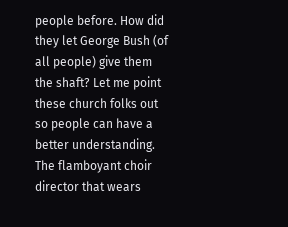people before. How did they let George Bush (of all people) give them the shaft? Let me point these church folks out so people can have a better understanding. The flamboyant choir director that wears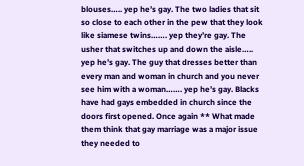blouses….. yep he’s gay. The two ladies that sit so close to each other in the pew that they look like siamese twins……. yep they’re gay. The usher that switches up and down the aisle….. yep he’s gay. The guy that dresses better than every man and woman in church and you never see him with a woman……. yep he’s gay. Blacks have had gays embedded in church since the doors first opened. Once again ** What made them think that gay marriage was a major issue they needed to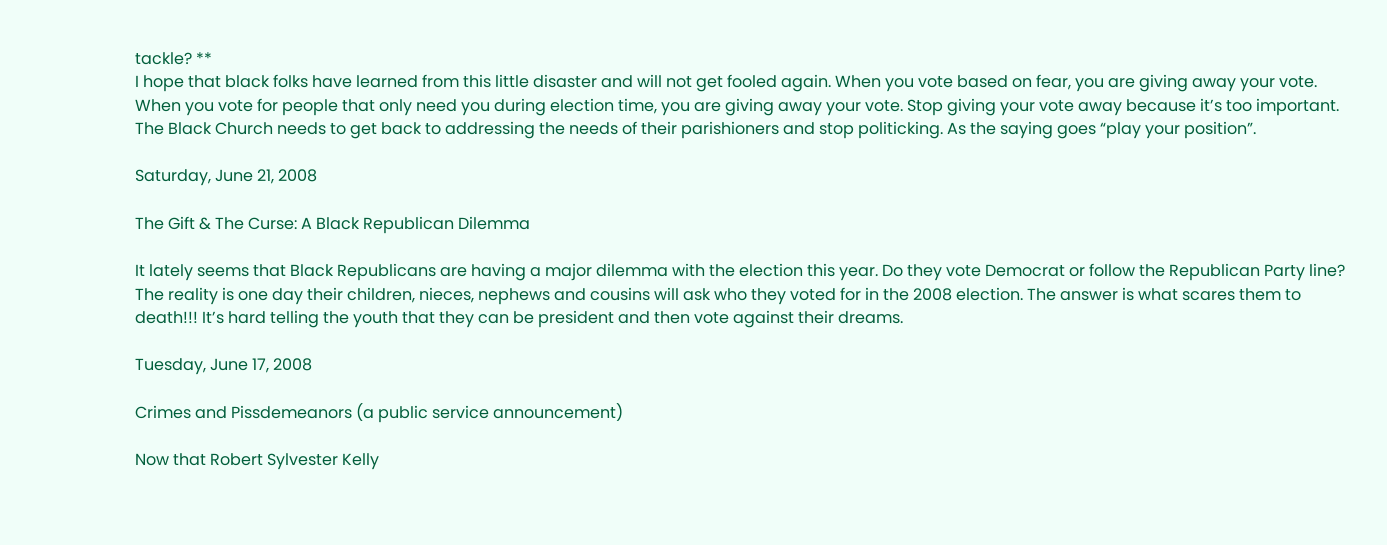tackle? **
I hope that black folks have learned from this little disaster and will not get fooled again. When you vote based on fear, you are giving away your vote. When you vote for people that only need you during election time, you are giving away your vote. Stop giving your vote away because it’s too important. The Black Church needs to get back to addressing the needs of their parishioners and stop politicking. As the saying goes “play your position”.

Saturday, June 21, 2008

The Gift & The Curse: A Black Republican Dilemma

It lately seems that Black Republicans are having a major dilemma with the election this year. Do they vote Democrat or follow the Republican Party line? The reality is one day their children, nieces, nephews and cousins will ask who they voted for in the 2008 election. The answer is what scares them to death!!! It’s hard telling the youth that they can be president and then vote against their dreams.

Tuesday, June 17, 2008

Crimes and Pissdemeanors (a public service announcement)

Now that Robert Sylvester Kelly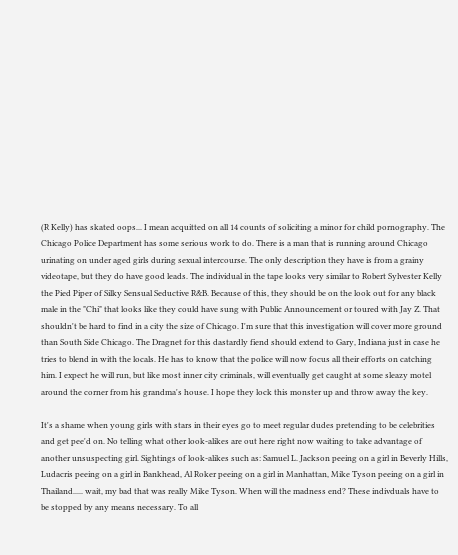(R Kelly) has skated oops... I mean acquitted on all 14 counts of soliciting a minor for child pornography. The Chicago Police Department has some serious work to do. There is a man that is running around Chicago urinating on under aged girls during sexual intercourse. The only description they have is from a grainy videotape, but they do have good leads. The individual in the tape looks very similar to Robert Sylvester Kelly the Pied Piper of Silky Sensual Seductive R&B. Because of this, they should be on the look out for any black male in the "Chi" that looks like they could have sung with Public Announcement or toured with Jay Z. That shouldn't be hard to find in a city the size of Chicago. I'm sure that this investigation will cover more ground than South Side Chicago. The Dragnet for this dastardly fiend should extend to Gary, Indiana just in case he tries to blend in with the locals. He has to know that the police will now focus all their efforts on catching him. I expect he will run, but like most inner city criminals, will eventually get caught at some sleazy motel around the corner from his grandma's house. I hope they lock this monster up and throw away the key.

It's a shame when young girls with stars in their eyes go to meet regular dudes pretending to be celebrities and get pee'd on. No telling what other look-alikes are out here right now waiting to take advantage of another unsuspecting girl. Sightings of look-alikes such as: Samuel L. Jackson peeing on a girl in Beverly Hills, Ludacris peeing on a girl in Bankhead, Al Roker peeing on a girl in Manhattan, Mike Tyson peeing on a girl in Thailand..... wait, my bad that was really Mike Tyson. When will the madness end? These indivduals have to be stopped by any means necessary. To all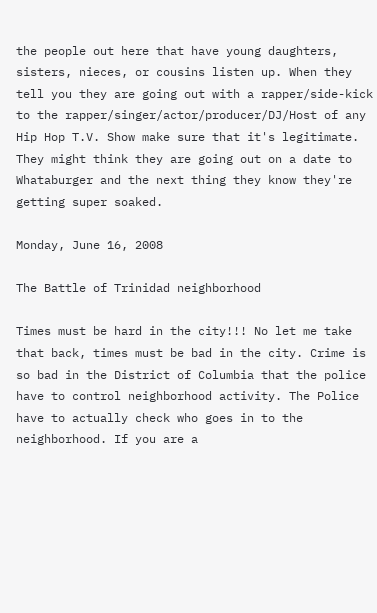the people out here that have young daughters, sisters, nieces, or cousins listen up. When they tell you they are going out with a rapper/side-kick to the rapper/singer/actor/producer/DJ/Host of any Hip Hop T.V. Show make sure that it's legitimate. They might think they are going out on a date to Whataburger and the next thing they know they're getting super soaked.

Monday, June 16, 2008

The Battle of Trinidad neighborhood

Times must be hard in the city!!! No let me take that back, times must be bad in the city. Crime is so bad in the District of Columbia that the police have to control neighborhood activity. The Police have to actually check who goes in to the neighborhood. If you are a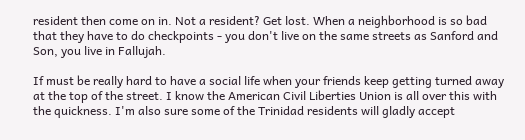resident then come on in. Not a resident? Get lost. When a neighborhood is so bad that they have to do checkpoints - you don't live on the same streets as Sanford and Son, you live in Fallujah.

If must be really hard to have a social life when your friends keep getting turned away at the top of the street. I know the American Civil Liberties Union is all over this with the quickness. I'm also sure some of the Trinidad residents will gladly accept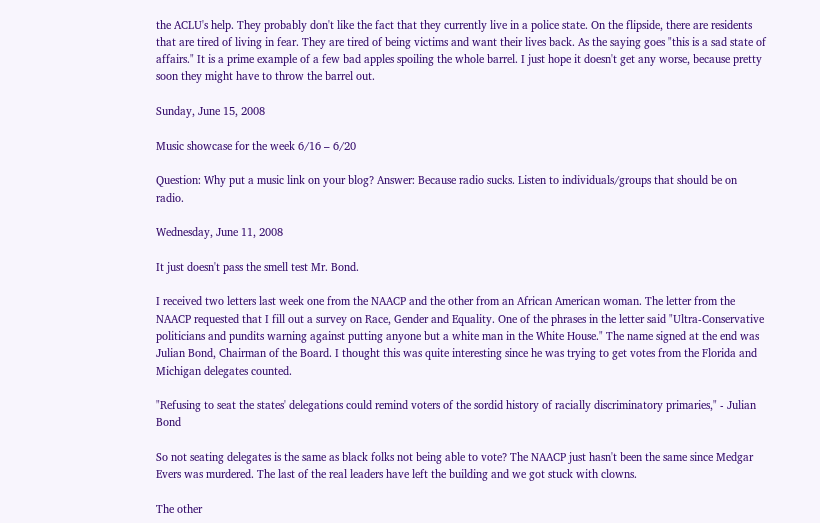the ACLU's help. They probably don't like the fact that they currently live in a police state. On the flipside, there are residents that are tired of living in fear. They are tired of being victims and want their lives back. As the saying goes "this is a sad state of affairs." It is a prime example of a few bad apples spoiling the whole barrel. I just hope it doesn't get any worse, because pretty soon they might have to throw the barrel out.

Sunday, June 15, 2008

Music showcase for the week 6/16 – 6/20

Question: Why put a music link on your blog? Answer: Because radio sucks. Listen to individuals/groups that should be on radio.

Wednesday, June 11, 2008

It just doesn't pass the smell test Mr. Bond.

I received two letters last week one from the NAACP and the other from an African American woman. The letter from the NAACP requested that I fill out a survey on Race, Gender and Equality. One of the phrases in the letter said "Ultra-Conservative politicians and pundits warning against putting anyone but a white man in the White House." The name signed at the end was Julian Bond, Chairman of the Board. I thought this was quite interesting since he was trying to get votes from the Florida and Michigan delegates counted.

"Refusing to seat the states' delegations could remind voters of the sordid history of racially discriminatory primaries," - Julian Bond

So not seating delegates is the same as black folks not being able to vote? The NAACP just hasn't been the same since Medgar Evers was murdered. The last of the real leaders have left the building and we got stuck with clowns.

The other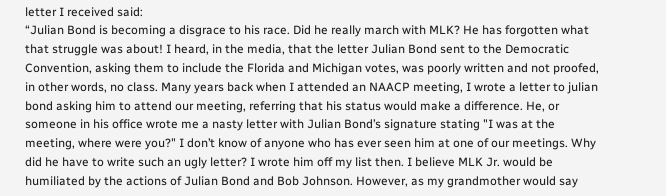letter I received said:
“Julian Bond is becoming a disgrace to his race. Did he really march with MLK? He has forgotten what that struggle was about! I heard, in the media, that the letter Julian Bond sent to the Democratic Convention, asking them to include the Florida and Michigan votes, was poorly written and not proofed, in other words, no class. Many years back when I attended an NAACP meeting, I wrote a letter to julian bond asking him to attend our meeting, referring that his status would make a difference. He, or someone in his office wrote me a nasty letter with Julian Bond’s signature stating "I was at the meeting, where were you?" I don’t know of anyone who has ever seen him at one of our meetings. Why did he have to write such an ugly letter? I wrote him off my list then. I believe MLK Jr. would be humiliated by the actions of Julian Bond and Bob Johnson. However, as my grandmother would say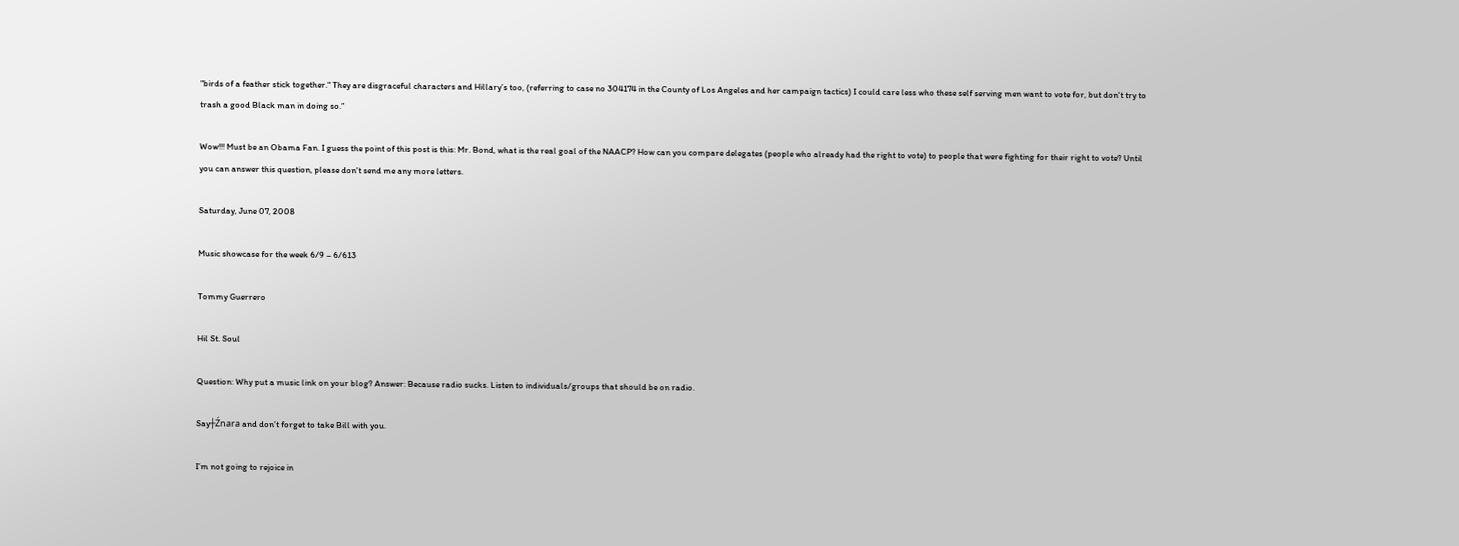"birds of a feather stick together." They are disgraceful characters and Hillary’s too, (referring to case no 304174 in the County of Los Angeles and her campaign tactics) I could care less who these self serving men want to vote for, but don't try to trash a good Black man in doing so.”

Wow!!! Must be an Obama Fan. I guess the point of this post is this: Mr. Bond, what is the real goal of the NAACP? How can you compare delegates (people who already had the right to vote) to people that were fighting for their right to vote? Until you can answer this question, please don't send me any more letters.

Saturday, June 07, 2008

Music showcase for the week 6/9 – 6/613

Tommy Guerrero

Hil St. Soul

Question: Why put a music link on your blog? Answer: Because radio sucks. Listen to individuals/groups that should be on radio.

Say┼Źnara and don’t forget to take Bill with you.

I’m not going to rejoice in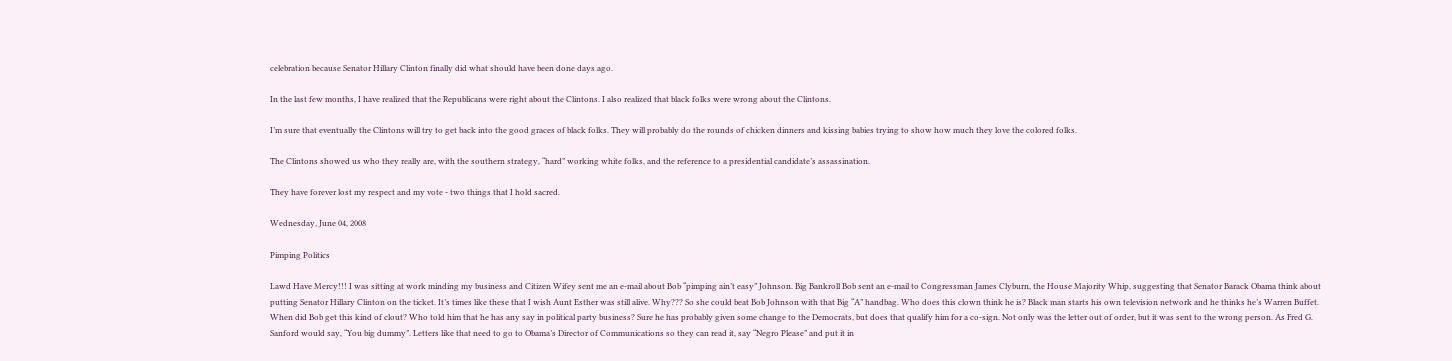celebration because Senator Hillary Clinton finally did what should have been done days ago.

In the last few months, I have realized that the Republicans were right about the Clintons. I also realized that black folks were wrong about the Clintons.

I’m sure that eventually the Clintons will try to get back into the good graces of black folks. They will probably do the rounds of chicken dinners and kissing babies trying to show how much they love the colored folks.

The Clintons showed us who they really are, with the southern strategy, “hard” working white folks, and the reference to a presidential candidate’s assassination.

They have forever lost my respect and my vote - two things that I hold sacred.

Wednesday, June 04, 2008

Pimping Politics

Lawd Have Mercy!!! I was sitting at work minding my business and Citizen Wifey sent me an e-mail about Bob “pimping ain’t easy” Johnson. Big Bankroll Bob sent an e-mail to Congressman James Clyburn, the House Majority Whip, suggesting that Senator Barack Obama think about putting Senator Hillary Clinton on the ticket. It’s times like these that I wish Aunt Esther was still alive. Why??? So she could beat Bob Johnson with that Big “A” handbag. Who does this clown think he is? Black man starts his own television network and he thinks he’s Warren Buffet. When did Bob get this kind of clout? Who told him that he has any say in political party business? Sure he has probably given some change to the Democrats, but does that qualify him for a co-sign. Not only was the letter out of order, but it was sent to the wrong person. As Fred G. Sanford would say, “You big dummy”. Letters like that need to go to Obama’s Director of Communications so they can read it, say “Negro Please” and put it in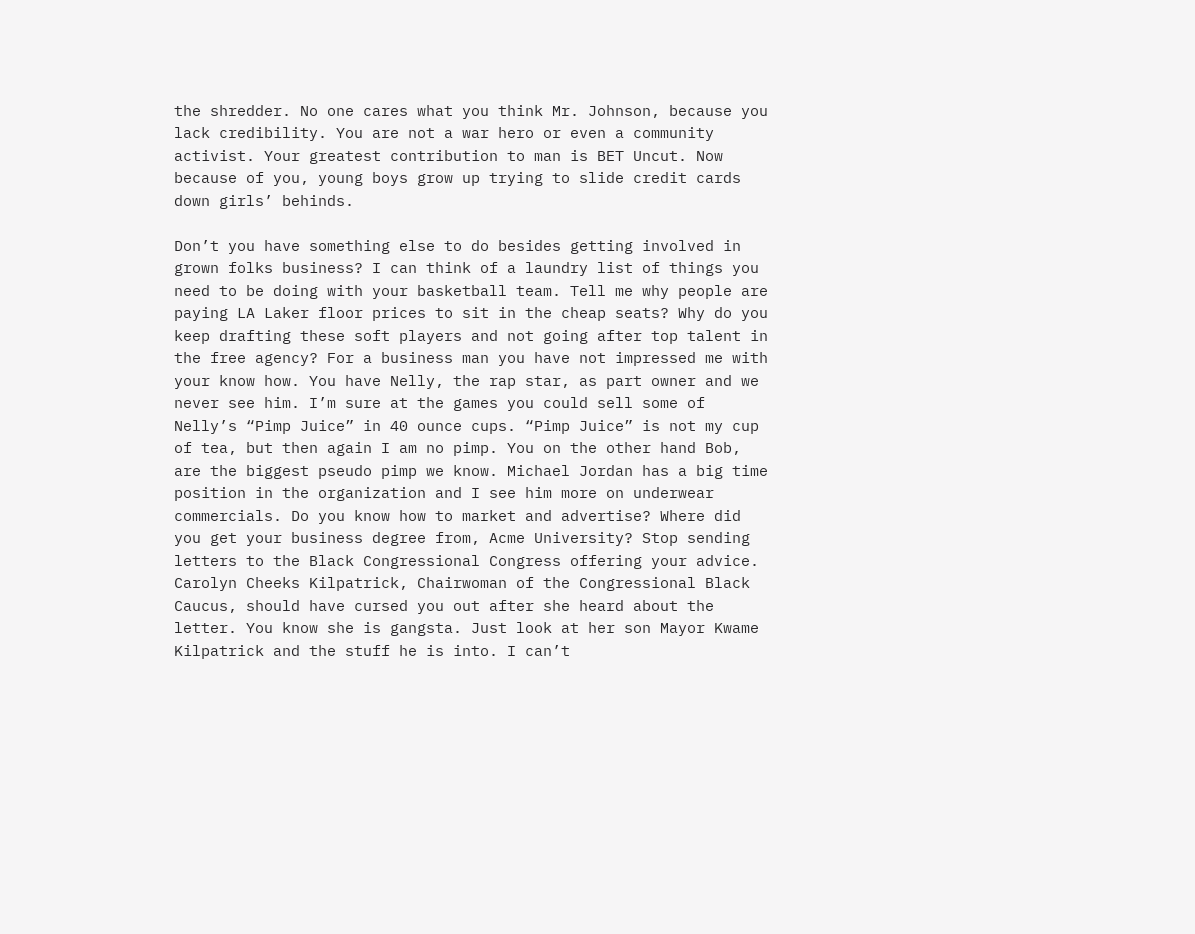the shredder. No one cares what you think Mr. Johnson, because you lack credibility. You are not a war hero or even a community activist. Your greatest contribution to man is BET Uncut. Now because of you, young boys grow up trying to slide credit cards down girls’ behinds.

Don’t you have something else to do besides getting involved in grown folks business? I can think of a laundry list of things you need to be doing with your basketball team. Tell me why people are paying LA Laker floor prices to sit in the cheap seats? Why do you keep drafting these soft players and not going after top talent in the free agency? For a business man you have not impressed me with your know how. You have Nelly, the rap star, as part owner and we never see him. I’m sure at the games you could sell some of Nelly’s “Pimp Juice” in 40 ounce cups. “Pimp Juice” is not my cup of tea, but then again I am no pimp. You on the other hand Bob, are the biggest pseudo pimp we know. Michael Jordan has a big time position in the organization and I see him more on underwear commercials. Do you know how to market and advertise? Where did you get your business degree from, Acme University? Stop sending letters to the Black Congressional Congress offering your advice. Carolyn Cheeks Kilpatrick, Chairwoman of the Congressional Black Caucus, should have cursed you out after she heard about the letter. You know she is gangsta. Just look at her son Mayor Kwame Kilpatrick and the stuff he is into. I can’t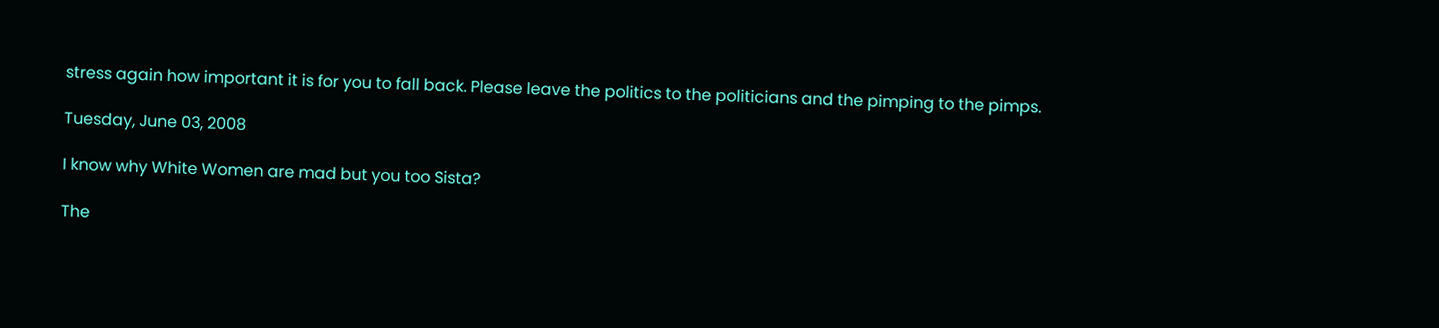stress again how important it is for you to fall back. Please leave the politics to the politicians and the pimping to the pimps.

Tuesday, June 03, 2008

I know why White Women are mad but you too Sista?

The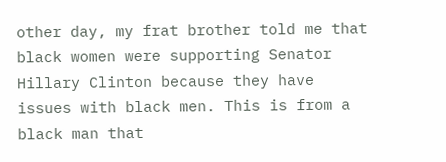other day, my frat brother told me that black women were supporting Senator Hillary Clinton because they have issues with black men. This is from a black man that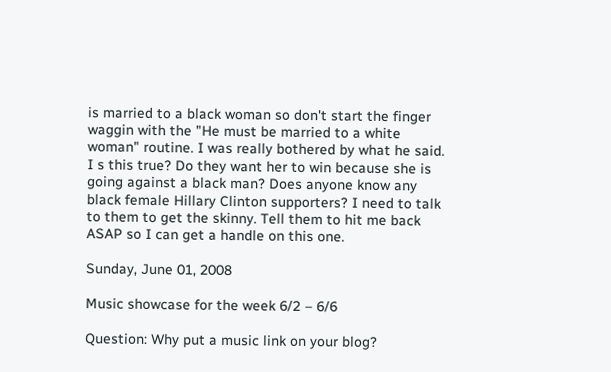is married to a black woman so don't start the finger waggin with the "He must be married to a white woman" routine. I was really bothered by what he said. I s this true? Do they want her to win because she is going against a black man? Does anyone know any black female Hillary Clinton supporters? I need to talk to them to get the skinny. Tell them to hit me back ASAP so I can get a handle on this one.

Sunday, June 01, 2008

Music showcase for the week 6/2 – 6/6

Question: Why put a music link on your blog?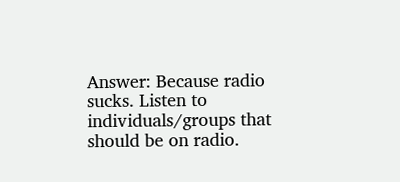Answer: Because radio sucks. Listen to individuals/groups that should be on radio.